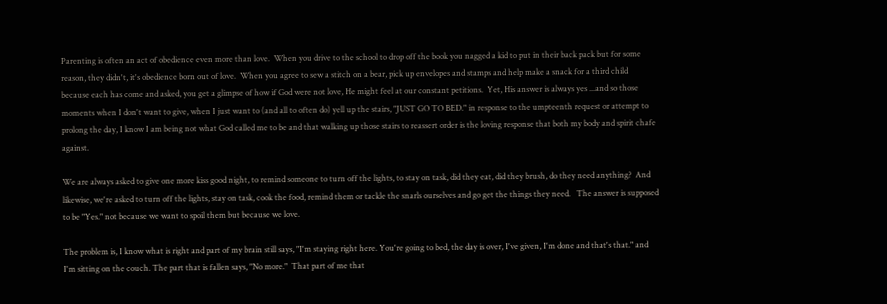Parenting is often an act of obedience even more than love.  When you drive to the school to drop off the book you nagged a kid to put in their back pack but for some reason, they didn't, it's obedience born out of love.  When you agree to sew a stitch on a bear, pick up envelopes and stamps and help make a snack for a third child because each has come and asked, you get a glimpse of how if God were not love, He might feel at our constant petitions.  Yet, His answer is always yes ...and so those moments when I don't want to give, when I just want to (and all to often do) yell up the stairs, "JUST GO TO BED." in response to the umpteenth request or attempt to prolong the day, I know I am being not what God called me to be and that walking up those stairs to reassert order is the loving response that both my body and spirit chafe against.

We are always asked to give one more kiss good night, to remind someone to turn off the lights, to stay on task, did they eat, did they brush, do they need anything?  And likewise, we're asked to turn off the lights, stay on task, cook the food, remind them or tackle the snarls ourselves and go get the things they need.   The answer is supposed to be "Yes." not because we want to spoil them but because we love.

The problem is, I know what is right and part of my brain still says, "I'm staying right here. You're going to bed, the day is over, I've given, I'm done and that's that." and I'm sitting on the couch. The part that is fallen says, "No more."  That part of me that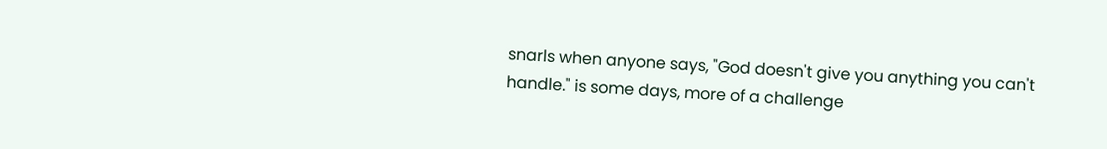snarls when anyone says, "God doesn't give you anything you can't handle." is some days, more of a challenge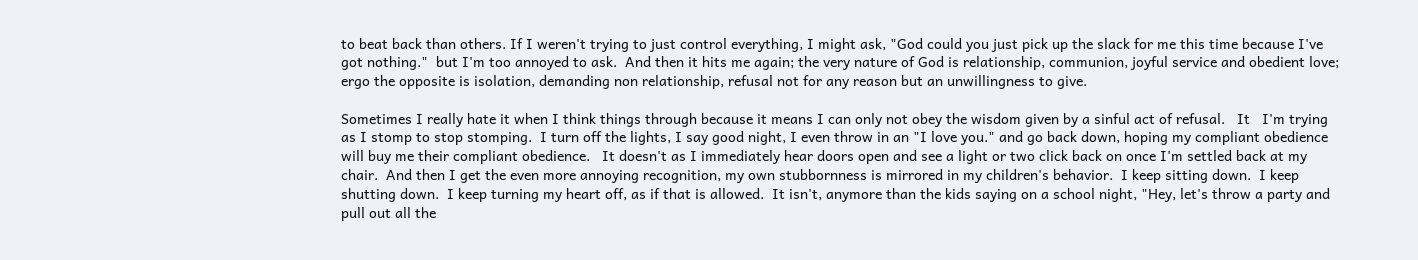to beat back than others. If I weren't trying to just control everything, I might ask, "God could you just pick up the slack for me this time because I've got nothing."  but I'm too annoyed to ask.  And then it hits me again; the very nature of God is relationship, communion, joyful service and obedient love; ergo the opposite is isolation, demanding non relationship, refusal not for any reason but an unwillingness to give.

Sometimes I really hate it when I think things through because it means I can only not obey the wisdom given by a sinful act of refusal.   It   I'm trying as I stomp to stop stomping.  I turn off the lights, I say good night, I even throw in an "I love you." and go back down, hoping my compliant obedience will buy me their compliant obedience.   It doesn't as I immediately hear doors open and see a light or two click back on once I'm settled back at my chair.  And then I get the even more annoying recognition, my own stubbornness is mirrored in my children's behavior.  I keep sitting down.  I keep shutting down.  I keep turning my heart off, as if that is allowed.  It isn't, anymore than the kids saying on a school night, "Hey, let's throw a party and pull out all the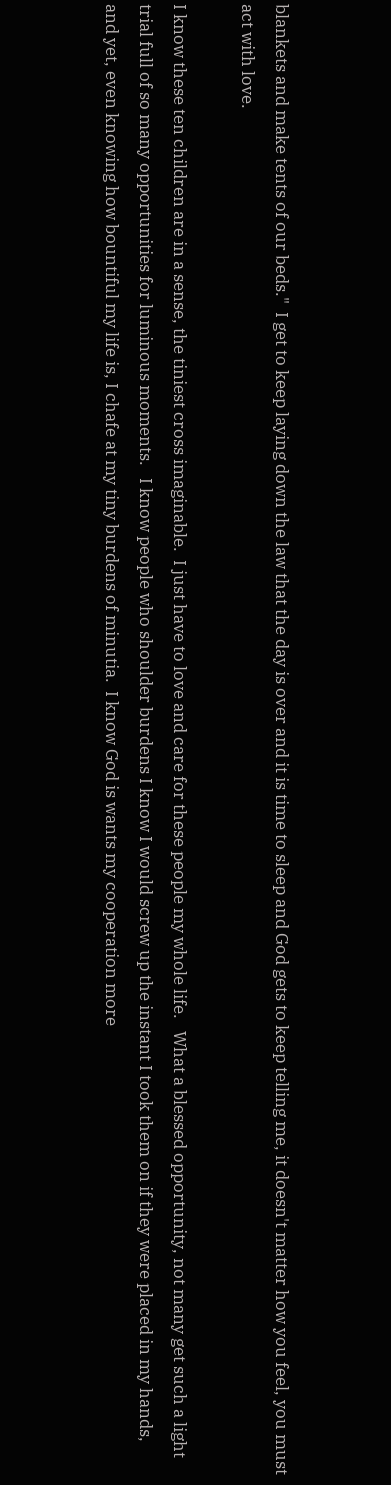blankets and make tents of our beds."  I get to keep laying down the law that the day is over and it is time to sleep and God gets to keep telling me, it doesn't matter how you feel, you must act with love.

I know these ten children are in a sense, the tiniest cross imaginable.  I just have to love and care for these people my whole life.   What a blessed opportunity, not many get such a light trial full of so many opportunities for luminous moments.   I know people who shoulder burdens I know I would screw up the instant I took them on if they were placed in my hands, and yet, even knowing how bountiful my life is, I chafe at my tiny burdens of minutia.  I know God is wants my cooperation more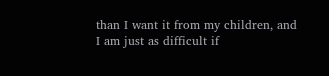than I want it from my children, and I am just as difficult if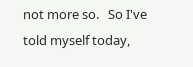not more so.   So I've told myself today,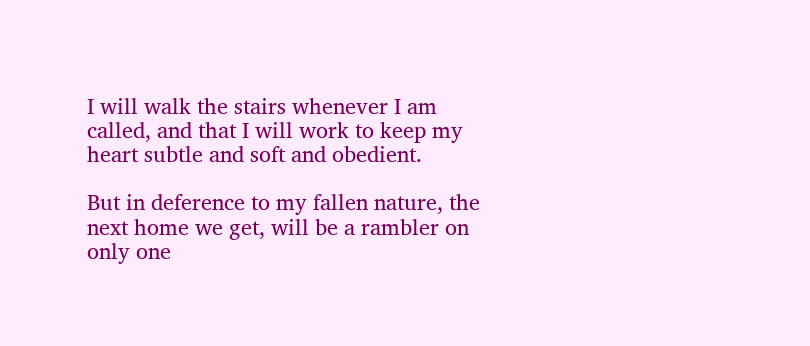I will walk the stairs whenever I am called, and that I will work to keep my heart subtle and soft and obedient.

But in deference to my fallen nature, the next home we get, will be a rambler on only one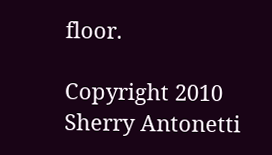floor.

Copyright 2010 Sherry Antonetti